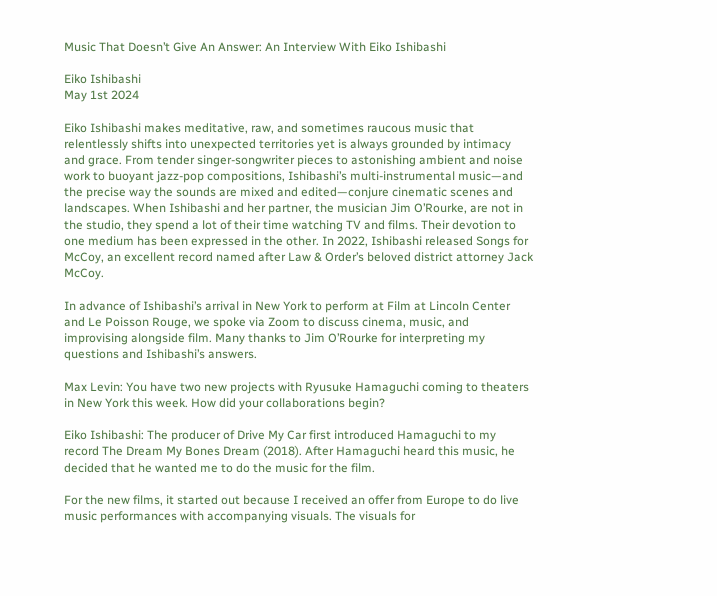Music That Doesn’t Give An Answer: An Interview With Eiko Ishibashi

Eiko Ishibashi
May 1st 2024

Eiko Ishibashi makes meditative, raw, and sometimes raucous music that relentlessly shifts into unexpected territories yet is always grounded by intimacy and grace. From tender singer-songwriter pieces to astonishing ambient and noise work to buoyant jazz-pop compositions, Ishibashi’s multi-instrumental music—and the precise way the sounds are mixed and edited—conjure cinematic scenes and landscapes. When Ishibashi and her partner, the musician Jim O’Rourke, are not in the studio, they spend a lot of their time watching TV and films. Their devotion to one medium has been expressed in the other. In 2022, Ishibashi released Songs for McCoy, an excellent record named after Law & Order’s beloved district attorney Jack McCoy.

In advance of Ishibashi’s arrival in New York to perform at Film at Lincoln Center and Le Poisson Rouge, we spoke via Zoom to discuss cinema, music, and improvising alongside film. Many thanks to Jim O’Rourke for interpreting my questions and Ishibashi’s answers.

Max Levin: You have two new projects with Ryusuke Hamaguchi coming to theaters in New York this week. How did your collaborations begin?

Eiko Ishibashi: The producer of Drive My Car first introduced Hamaguchi to my record The Dream My Bones Dream (2018). After Hamaguchi heard this music, he decided that he wanted me to do the music for the film.

For the new films, it started out because I received an offer from Europe to do live music performances with accompanying visuals. The visuals for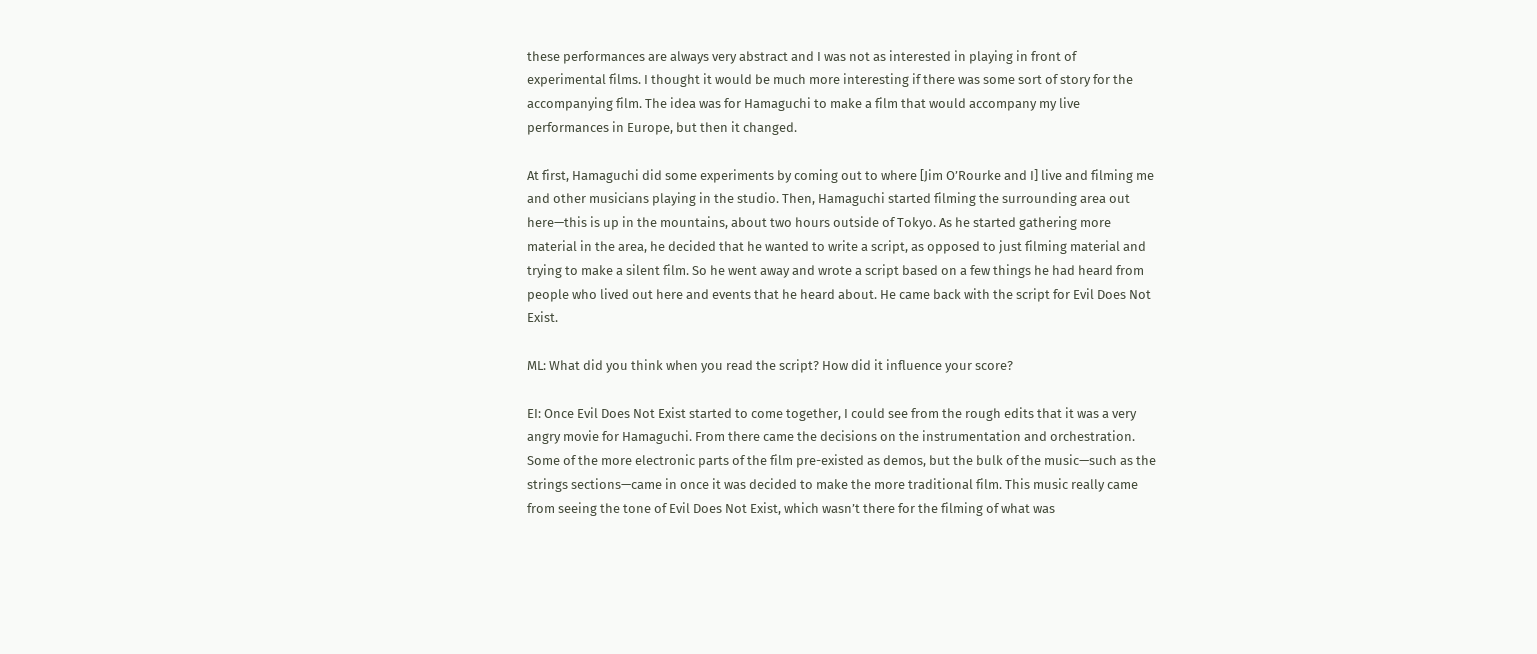these performances are always very abstract and I was not as interested in playing in front of experimental films. I thought it would be much more interesting if there was some sort of story for the accompanying film. The idea was for Hamaguchi to make a film that would accompany my live performances in Europe, but then it changed.

At first, Hamaguchi did some experiments by coming out to where [Jim O’Rourke and I] live and filming me and other musicians playing in the studio. Then, Hamaguchi started filming the surrounding area out here—this is up in the mountains, about two hours outside of Tokyo. As he started gathering more material in the area, he decided that he wanted to write a script, as opposed to just filming material and trying to make a silent film. So he went away and wrote a script based on a few things he had heard from people who lived out here and events that he heard about. He came back with the script for Evil Does Not Exist.

ML: What did you think when you read the script? How did it influence your score?

EI: Once Evil Does Not Exist started to come together, I could see from the rough edits that it was a very angry movie for Hamaguchi. From there came the decisions on the instrumentation and orchestration. Some of the more electronic parts of the film pre-existed as demos, but the bulk of the music—such as the strings sections—came in once it was decided to make the more traditional film. This music really came from seeing the tone of Evil Does Not Exist, which wasn’t there for the filming of what was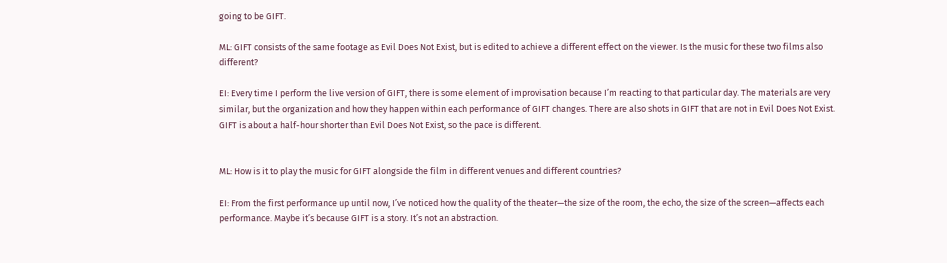going to be GIFT.

ML: GIFT consists of the same footage as Evil Does Not Exist, but is edited to achieve a different effect on the viewer. Is the music for these two films also different?

EI: Every time I perform the live version of GIFT, there is some element of improvisation because I’m reacting to that particular day. The materials are very similar, but the organization and how they happen within each performance of GIFT changes. There are also shots in GIFT that are not in Evil Does Not Exist. GIFT is about a half-hour shorter than Evil Does Not Exist, so the pace is different.


ML: How is it to play the music for GIFT alongside the film in different venues and different countries?

EI: From the first performance up until now, I’ve noticed how the quality of the theater—the size of the room, the echo, the size of the screen—affects each performance. Maybe it’s because GIFT is a story. It’s not an abstraction.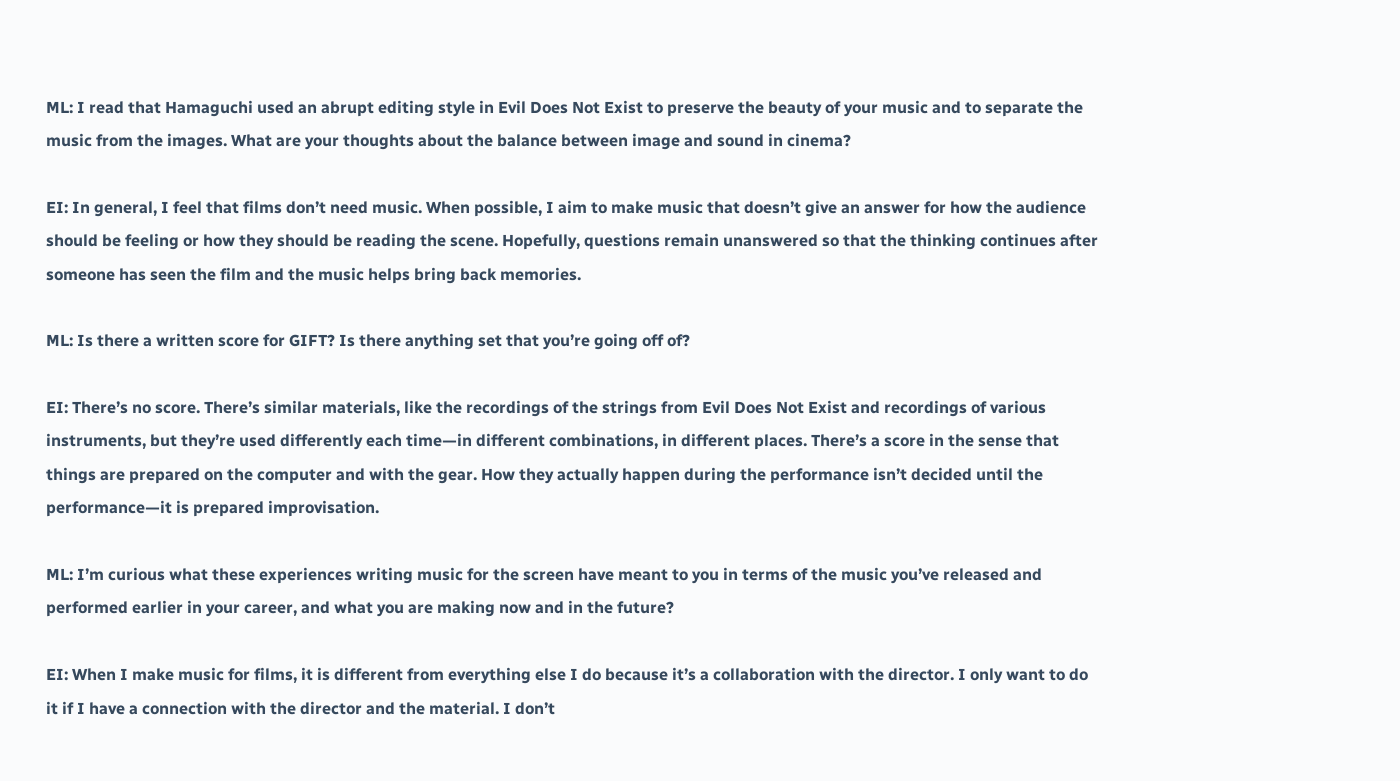ML: I read that Hamaguchi used an abrupt editing style in Evil Does Not Exist to preserve the beauty of your music and to separate the music from the images. What are your thoughts about the balance between image and sound in cinema?

EI: In general, I feel that films don’t need music. When possible, I aim to make music that doesn’t give an answer for how the audience should be feeling or how they should be reading the scene. Hopefully, questions remain unanswered so that the thinking continues after someone has seen the film and the music helps bring back memories.

ML: Is there a written score for GIFT? Is there anything set that you’re going off of?

EI: There’s no score. There’s similar materials, like the recordings of the strings from Evil Does Not Exist and recordings of various instruments, but they’re used differently each time—in different combinations, in different places. There’s a score in the sense that things are prepared on the computer and with the gear. How they actually happen during the performance isn’t decided until the performance—it is prepared improvisation.

ML: I’m curious what these experiences writing music for the screen have meant to you in terms of the music you’ve released and performed earlier in your career, and what you are making now and in the future?

EI: When I make music for films, it is different from everything else I do because it’s a collaboration with the director. I only want to do it if I have a connection with the director and the material. I don’t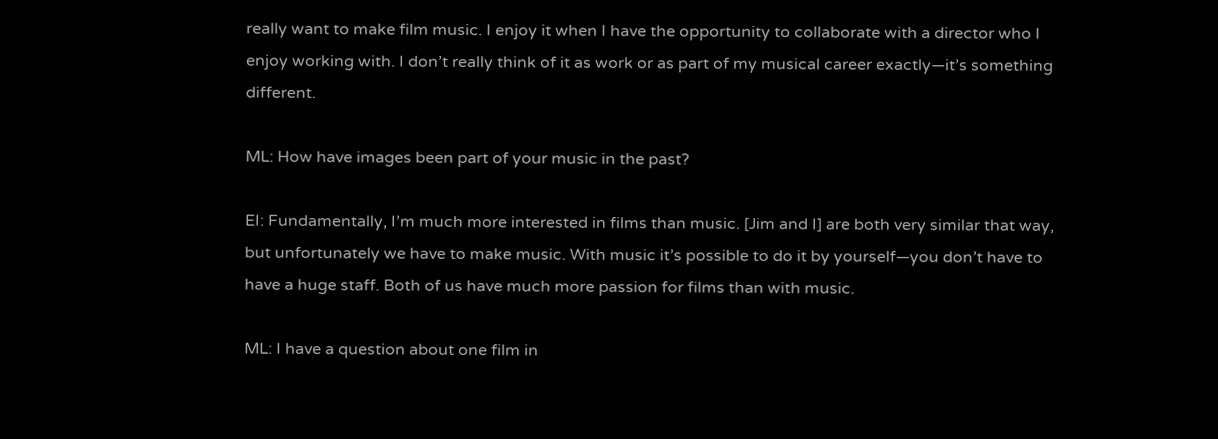really want to make film music. I enjoy it when I have the opportunity to collaborate with a director who I enjoy working with. I don’t really think of it as work or as part of my musical career exactly—it’s something different.

ML: How have images been part of your music in the past?

EI: Fundamentally, I’m much more interested in films than music. [Jim and I] are both very similar that way, but unfortunately we have to make music. With music it’s possible to do it by yourself—you don’t have to have a huge staff. Both of us have much more passion for films than with music.

ML: I have a question about one film in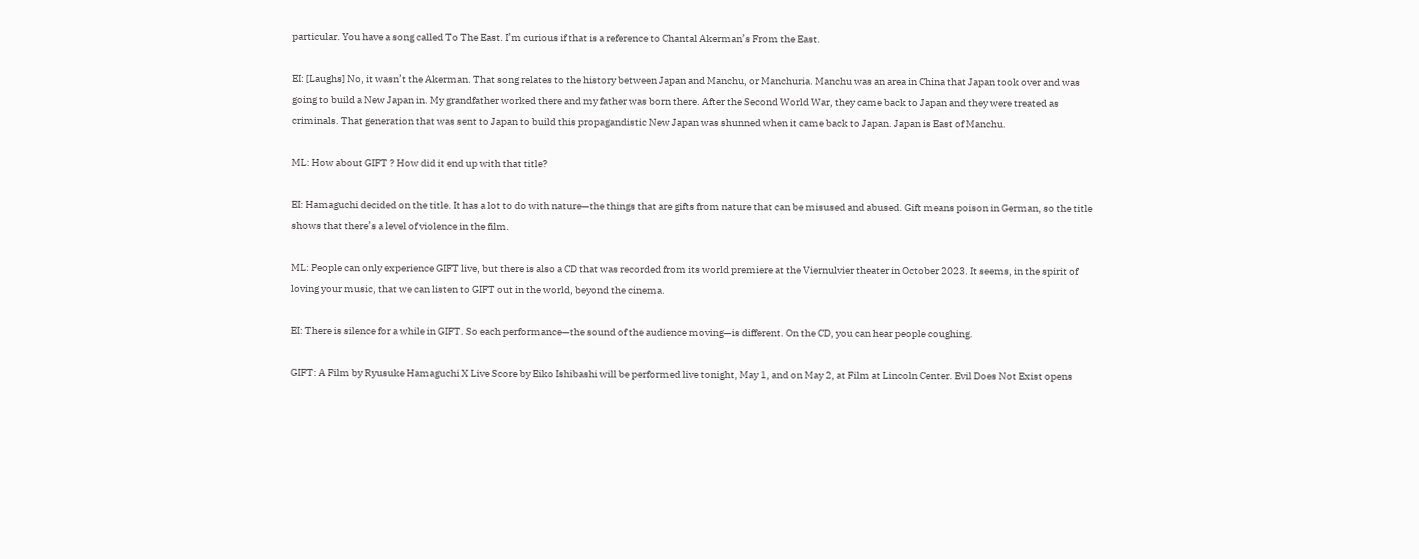particular. You have a song called To The East. I’m curious if that is a reference to Chantal Akerman’s From the East.

EI: [Laughs] No, it wasn’t the Akerman. That song relates to the history between Japan and Manchu, or Manchuria. Manchu was an area in China that Japan took over and was going to build a New Japan in. My grandfather worked there and my father was born there. After the Second World War, they came back to Japan and they were treated as criminals. That generation that was sent to Japan to build this propagandistic New Japan was shunned when it came back to Japan. Japan is East of Manchu.

ML: How about GIFT ? How did it end up with that title?

EI: Hamaguchi decided on the title. It has a lot to do with nature—the things that are gifts from nature that can be misused and abused. Gift means poison in German, so the title shows that there’s a level of violence in the film.

ML: People can only experience GIFT live, but there is also a CD that was recorded from its world premiere at the Viernulvier theater in October 2023. It seems, in the spirit of loving your music, that we can listen to GIFT out in the world, beyond the cinema.

EI: There is silence for a while in GIFT. So each performance—the sound of the audience moving—is different. On the CD, you can hear people coughing.

GIFT: A Film by Ryusuke Hamaguchi X Live Score by Eiko Ishibashi will be performed live tonight, May 1, and on May 2, at Film at Lincoln Center. Evil Does Not Exist opens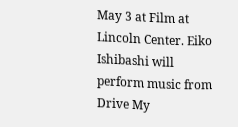May 3 at Film at Lincoln Center. Eiko Ishibashi will perform music from Drive My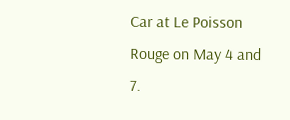Car at Le Poisson Rouge on May 4 and 7.